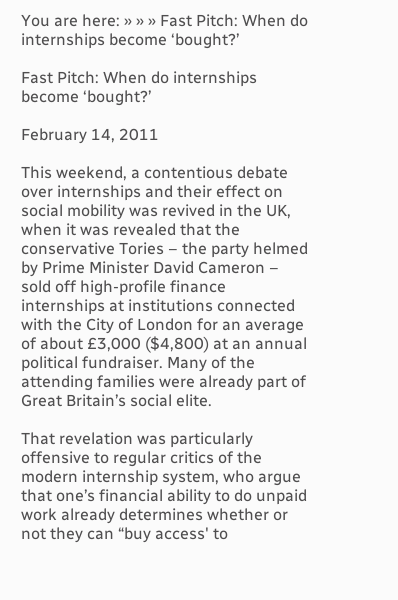You are here: » » » Fast Pitch: When do internships become ‘bought?’

Fast Pitch: When do internships become ‘bought?’

February 14, 2011

This weekend, a contentious debate over internships and their effect on social mobility was revived in the UK, when it was revealed that the conservative Tories – the party helmed by Prime Minister David Cameron – sold off high-profile finance internships at institutions connected with the City of London for an average of about £3,000 ($4,800) at an annual political fundraiser. Many of the attending families were already part of Great Britain’s social elite.

That revelation was particularly offensive to regular critics of the modern internship system, who argue that one’s financial ability to do unpaid work already determines whether or not they can “buy access' to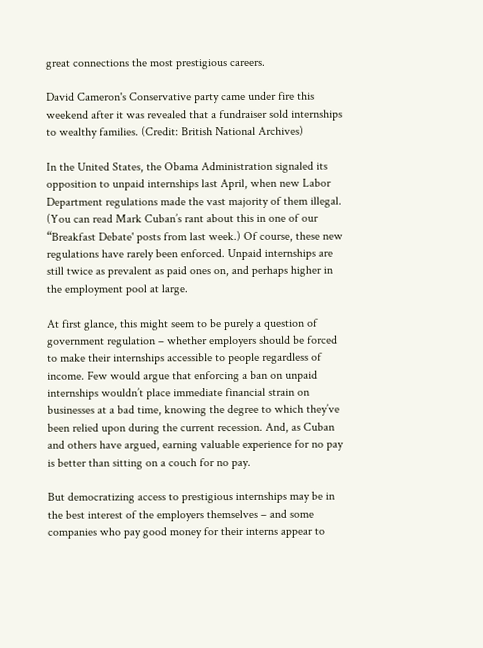great connections the most prestigious careers.

David Cameron's Conservative party came under fire this weekend after it was revealed that a fundraiser sold internships to wealthy families. (Credit: British National Archives)

In the United States, the Obama Administration signaled its opposition to unpaid internships last April, when new Labor Department regulations made the vast majority of them illegal. (You can read Mark Cuban’s rant about this in one of our “Breakfast Debate' posts from last week.) Of course, these new regulations have rarely been enforced. Unpaid internships are still twice as prevalent as paid ones on, and perhaps higher in the employment pool at large.

At first glance, this might seem to be purely a question of government regulation – whether employers should be forced to make their internships accessible to people regardless of income. Few would argue that enforcing a ban on unpaid internships wouldn’t place immediate financial strain on businesses at a bad time, knowing the degree to which they’ve been relied upon during the current recession. And, as Cuban and others have argued, earning valuable experience for no pay is better than sitting on a couch for no pay.

But democratizing access to prestigious internships may be in the best interest of the employers themselves – and some companies who pay good money for their interns appear to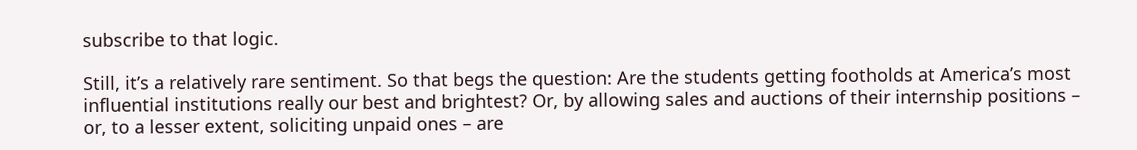subscribe to that logic.

Still, it’s a relatively rare sentiment. So that begs the question: Are the students getting footholds at America’s most influential institutions really our best and brightest? Or, by allowing sales and auctions of their internship positions – or, to a lesser extent, soliciting unpaid ones – are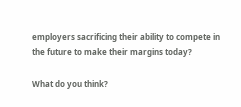employers sacrificing their ability to compete in the future to make their margins today?

What do you think?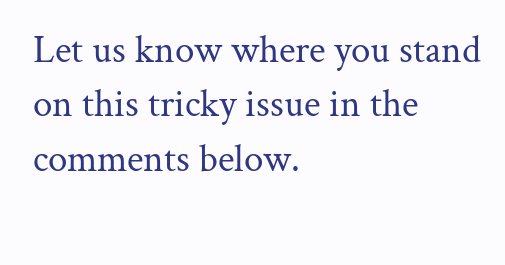Let us know where you stand on this tricky issue in the comments below.